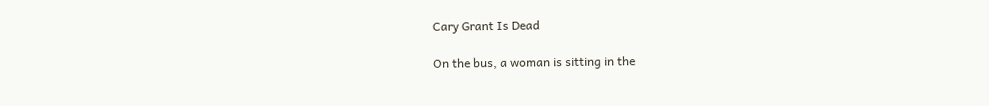Cary Grant Is Dead

On the bus, a woman is sitting in the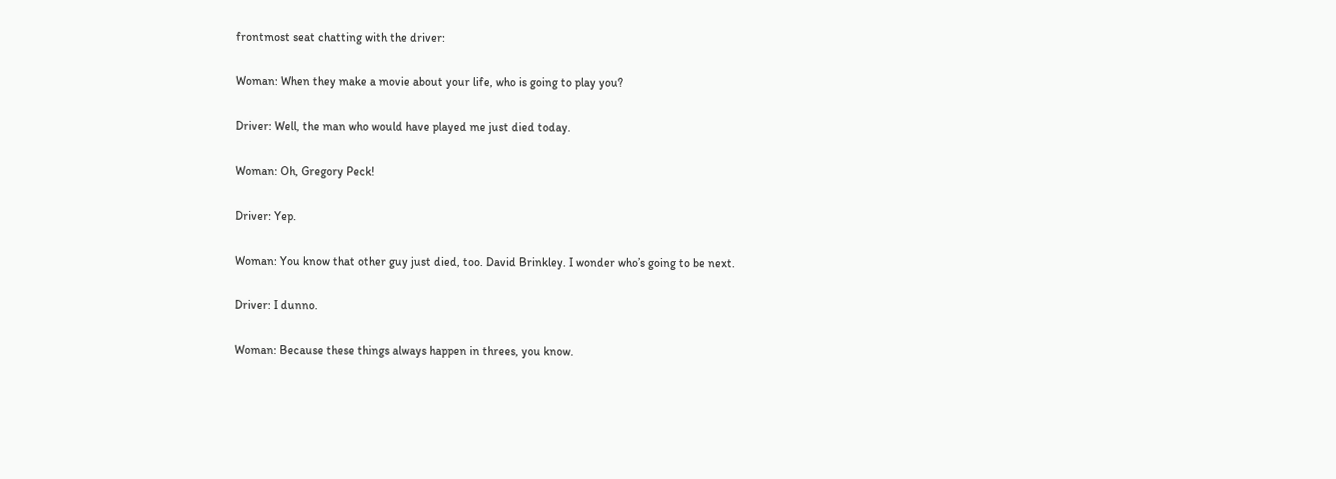frontmost seat chatting with the driver:

Woman: When they make a movie about your life, who is going to play you?

Driver: Well, the man who would have played me just died today.

Woman: Oh, Gregory Peck!

Driver: Yep.

Woman: You know that other guy just died, too. David Brinkley. I wonder who’s going to be next.

Driver: I dunno.

Woman: Because these things always happen in threes, you know.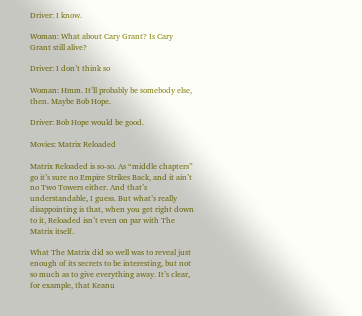Driver: I know.

Woman: What about Cary Grant? Is Cary Grant still alive?

Driver: I don’t think so

Woman: Hmm. It’ll probably be somebody else, then. Maybe Bob Hope.

Driver: Bob Hope would be good.

Movies: Matrix Reloaded

Matrix Reloaded is so-so. As “middle chapters” go it’s sure no Empire Strikes Back, and it ain’t no Two Towers either. And that’s understandable, I guess. But what’s really disappointing is that, when you get right down to it, Reloaded isn’t even on par with The Matrix itself.

What The Matrix did so well was to reveal just enough of its secrets to be interesting, but not so much as to give everything away. It’s clear, for example, that Keanu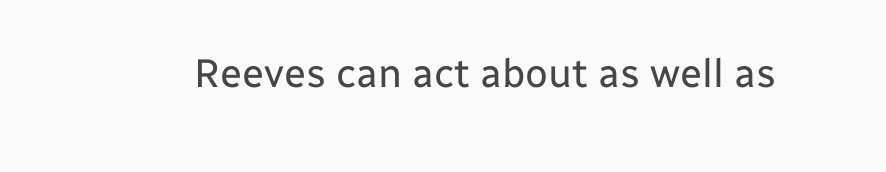Reeves can act about as well as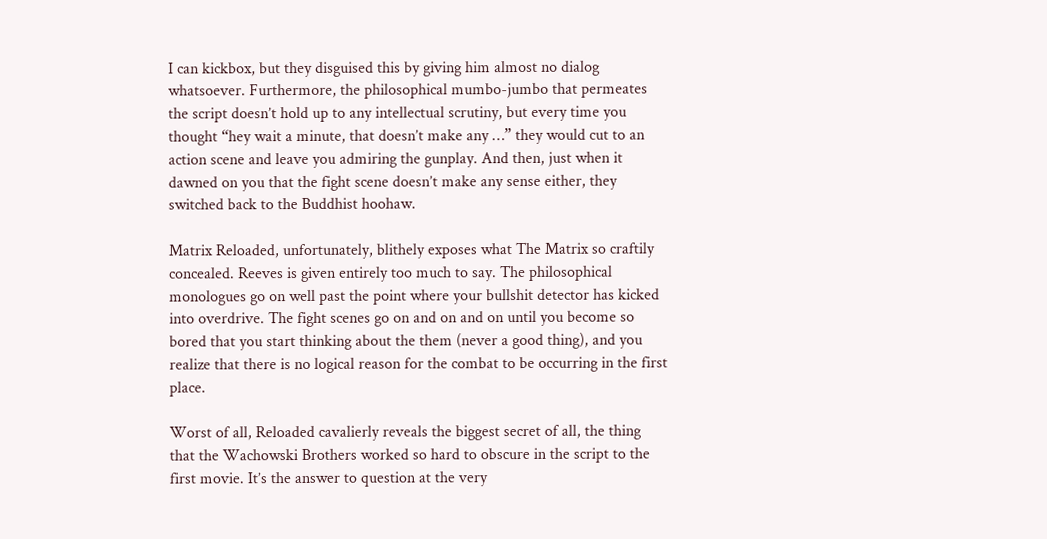I can kickbox, but they disguised this by giving him almost no dialog whatsoever. Furthermore, the philosophical mumbo-jumbo that permeates the script doesn’t hold up to any intellectual scrutiny, but every time you thought “hey wait a minute, that doesn’t make any …” they would cut to an action scene and leave you admiring the gunplay. And then, just when it dawned on you that the fight scene doesn’t make any sense either, they switched back to the Buddhist hoohaw.

Matrix Reloaded, unfortunately, blithely exposes what The Matrix so craftily concealed. Reeves is given entirely too much to say. The philosophical monologues go on well past the point where your bullshit detector has kicked into overdrive. The fight scenes go on and on and on until you become so bored that you start thinking about the them (never a good thing), and you realize that there is no logical reason for the combat to be occurring in the first place.

Worst of all, Reloaded cavalierly reveals the biggest secret of all, the thing that the Wachowski Brothers worked so hard to obscure in the script to the first movie. It’s the answer to question at the very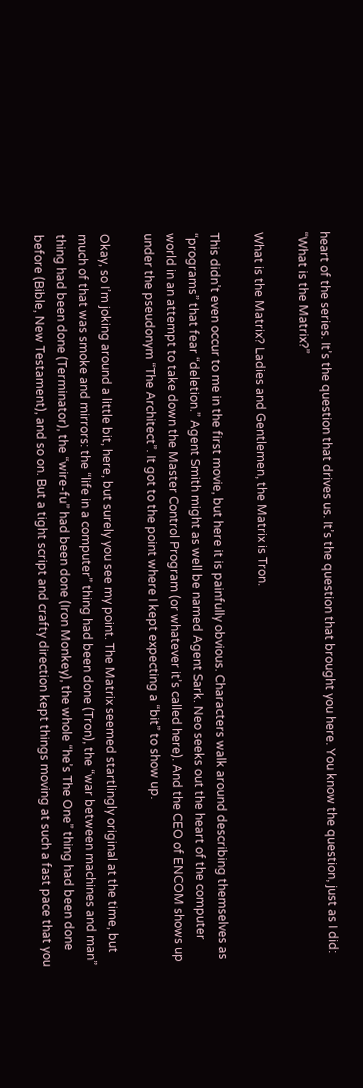heart of the series. It’s the question that drives us. It’s the question that brought you here. You know the question, just as I did: “What is the Matrix?”

What is the Matrix? Ladies and Gentlemen, the Matrix is Tron.

This didn’t even occur to me in the first movie, but here it is painfully obvious. Characters walk around describing themselves as “programs” that fear “deletion.” Agent Smith might as well be named Agent Sark. Neo seeks out the heart of the computer world in an attempt to take down the Master Control Program (or whatever it’s called here). And the CEO of ENCOM shows up under the pseudonym “The Architect”. It got to the point where I kept expecting a “bit” to show up.

Okay, so I’m joking around a little bit, here, but surely you see my point. The Matrix seemed startlingly original at the time, but much of that was smoke and mirrors: the “life in a computer” thing had been done (Tron), the “war between machines and man” thing had been done (Terminator), the “wire-fu” had been done (Iron Monkey), the whole “he’s The One” thing had been done before (Bible, New Testament), and so on. But a tight script and crafty direction kept things moving at such a fast pace that you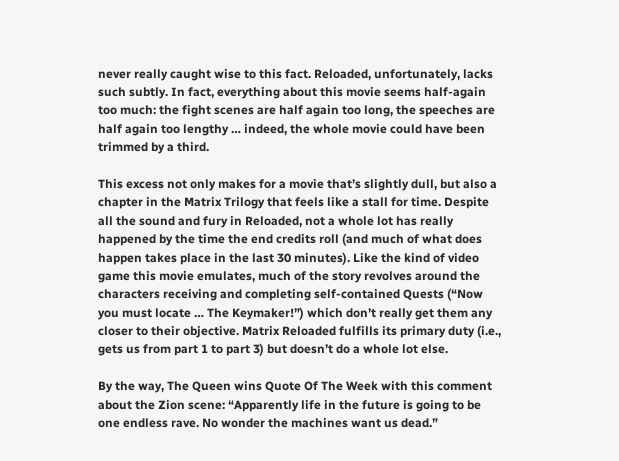never really caught wise to this fact. Reloaded, unfortunately, lacks such subtly. In fact, everything about this movie seems half-again too much: the fight scenes are half again too long, the speeches are half again too lengthy … indeed, the whole movie could have been trimmed by a third.

This excess not only makes for a movie that’s slightly dull, but also a chapter in the Matrix Trilogy that feels like a stall for time. Despite all the sound and fury in Reloaded, not a whole lot has really happened by the time the end credits roll (and much of what does happen takes place in the last 30 minutes). Like the kind of video game this movie emulates, much of the story revolves around the characters receiving and completing self-contained Quests (“Now you must locate … The Keymaker!”) which don’t really get them any closer to their objective. Matrix Reloaded fulfills its primary duty (i.e., gets us from part 1 to part 3) but doesn’t do a whole lot else.

By the way, The Queen wins Quote Of The Week with this comment about the Zion scene: “Apparently life in the future is going to be one endless rave. No wonder the machines want us dead.”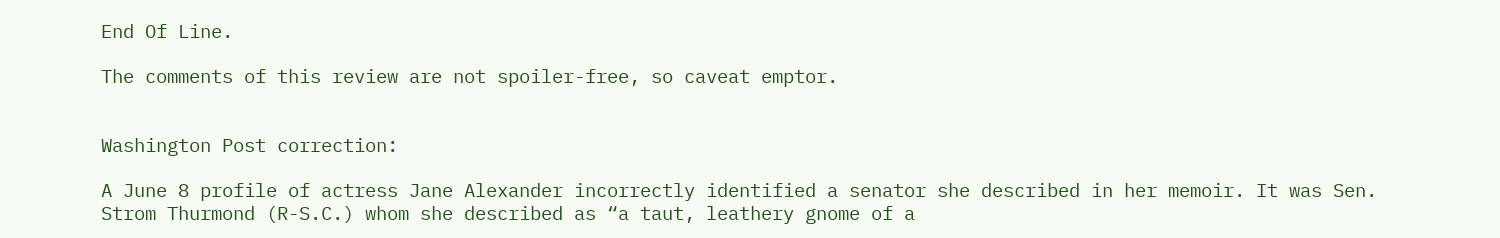End Of Line.

The comments of this review are not spoiler-free, so caveat emptor.


Washington Post correction:

A June 8 profile of actress Jane Alexander incorrectly identified a senator she described in her memoir. It was Sen. Strom Thurmond (R-S.C.) whom she described as “a taut, leathery gnome of a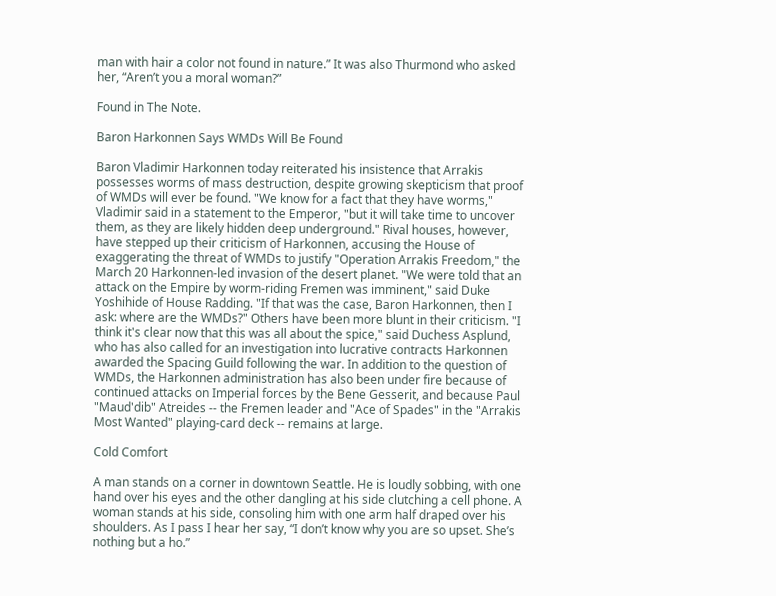man with hair a color not found in nature.” It was also Thurmond who asked her, “Aren’t you a moral woman?”

Found in The Note.

Baron Harkonnen Says WMDs Will Be Found

Baron Vladimir Harkonnen today reiterated his insistence that Arrakis possesses worms of mass destruction, despite growing skepticism that proof of WMDs will ever be found. "We know for a fact that they have worms," Vladimir said in a statement to the Emperor, "but it will take time to uncover them, as they are likely hidden deep underground." Rival houses, however, have stepped up their criticism of Harkonnen, accusing the House of exaggerating the threat of WMDs to justify "Operation Arrakis Freedom," the March 20 Harkonnen-led invasion of the desert planet. "We were told that an attack on the Empire by worm-riding Fremen was imminent," said Duke Yoshihide of House Radding. "If that was the case, Baron Harkonnen, then I ask: where are the WMDs?" Others have been more blunt in their criticism. "I think it's clear now that this was all about the spice," said Duchess Asplund, who has also called for an investigation into lucrative contracts Harkonnen awarded the Spacing Guild following the war. In addition to the question of WMDs, the Harkonnen administration has also been under fire because of continued attacks on Imperial forces by the Bene Gesserit, and because Paul "Maud'dib" Atreides -- the Fremen leader and "Ace of Spades" in the "Arrakis Most Wanted" playing-card deck -- remains at large.

Cold Comfort

A man stands on a corner in downtown Seattle. He is loudly sobbing, with one hand over his eyes and the other dangling at his side clutching a cell phone. A woman stands at his side, consoling him with one arm half draped over his shoulders. As I pass I hear her say, “I don’t know why you are so upset. She’s nothing but a ho.”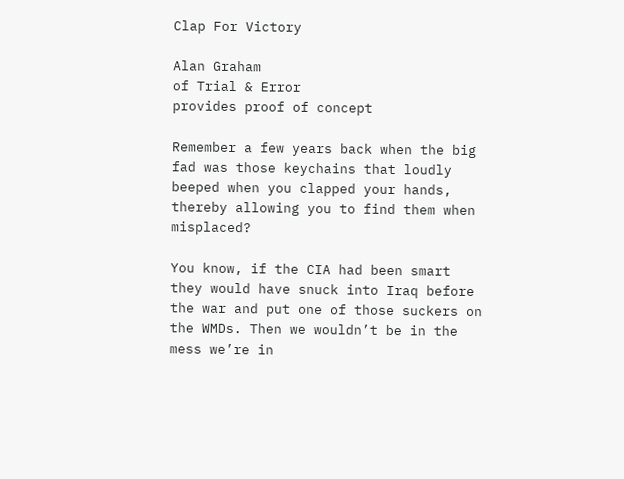Clap For Victory

Alan Graham
of Trial & Error
provides proof of concept

Remember a few years back when the big fad was those keychains that loudly beeped when you clapped your hands, thereby allowing you to find them when misplaced?

You know, if the CIA had been smart they would have snuck into Iraq before the war and put one of those suckers on the WMDs. Then we wouldn’t be in the mess we’re in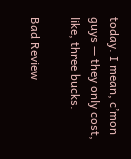today. I mean, c’mon guys — they only cost, like, three bucks.

Bad Review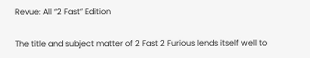Revue: All “2 Fast” Edition

The title and subject matter of 2 Fast 2 Furious lends itself well to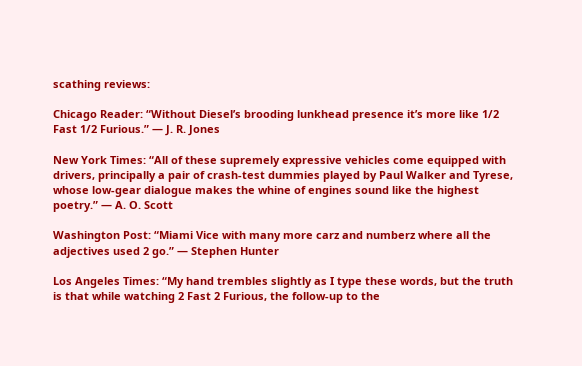scathing reviews:

Chicago Reader: “Without Diesel’s brooding lunkhead presence it’s more like 1/2 Fast 1/2 Furious.” — J. R. Jones

New York Times: “All of these supremely expressive vehicles come equipped with drivers, principally a pair of crash-test dummies played by Paul Walker and Tyrese, whose low-gear dialogue makes the whine of engines sound like the highest poetry.” — A. O. Scott

Washington Post: “Miami Vice with many more carz and numberz where all the adjectives used 2 go.” — Stephen Hunter

Los Angeles Times: “My hand trembles slightly as I type these words, but the truth is that while watching 2 Fast 2 Furious, the follow-up to the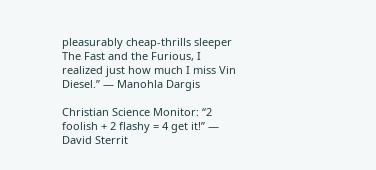pleasurably cheap-thrills sleeper The Fast and the Furious, I realized just how much I miss Vin Diesel.” — Manohla Dargis

Christian Science Monitor: “2 foolish + 2 flashy = 4 get it!” — David Sterrit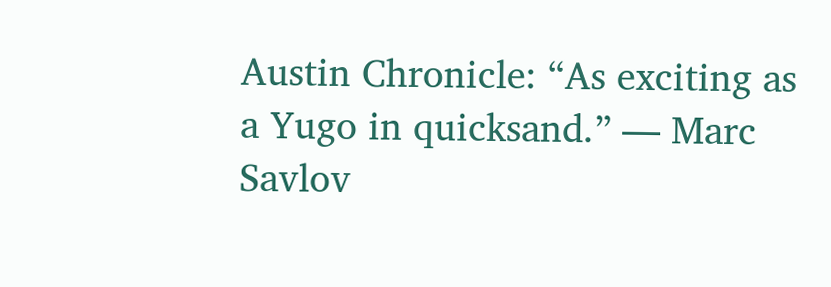Austin Chronicle: “As exciting as a Yugo in quicksand.” — Marc Savlov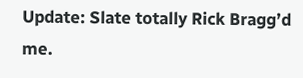Update: Slate totally Rick Bragg’d me.